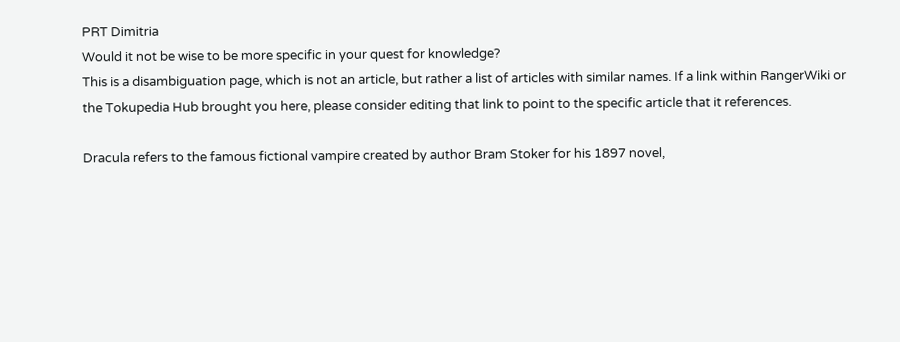PRT Dimitria
Would it not be wise to be more specific in your quest for knowledge?
This is a disambiguation page, which is not an article, but rather a list of articles with similar names. If a link within RangerWiki or the Tokupedia Hub brought you here, please consider editing that link to point to the specific article that it references.

Dracula refers to the famous fictional vampire created by author Bram Stoker for his 1897 novel,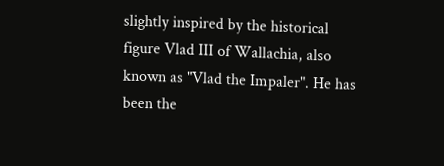slightly inspired by the historical figure Vlad III of Wallachia, also known as "Vlad the Impaler". He has been the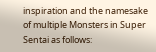inspiration and the namesake of multiple Monsters in Super Sentai as follows: